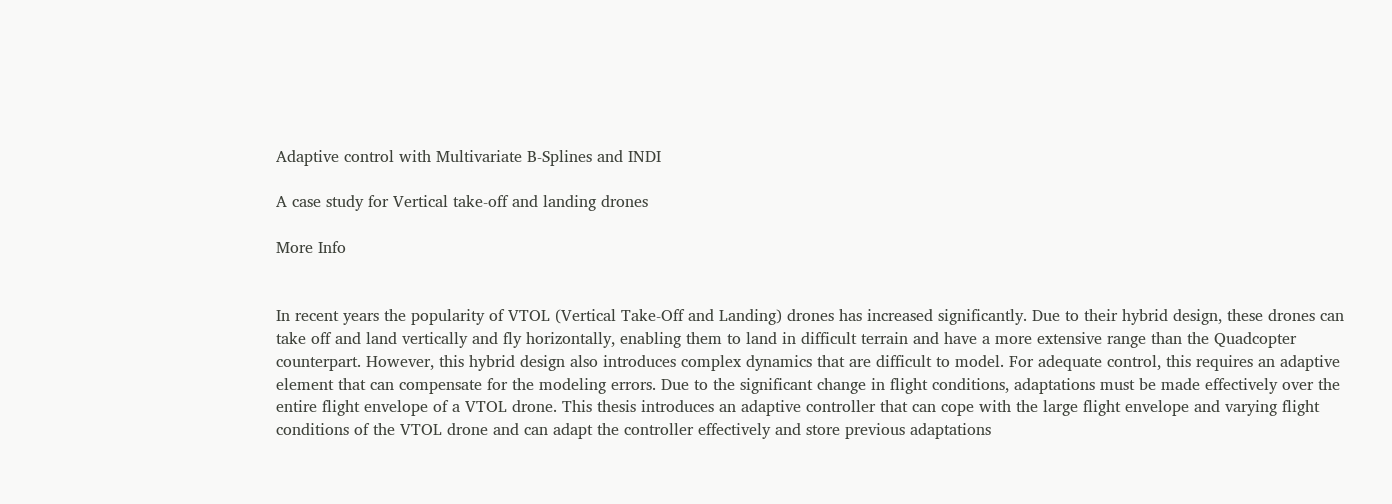Adaptive control with Multivariate B-Splines and INDI

A case study for Vertical take-off and landing drones

More Info


In recent years the popularity of VTOL (Vertical Take-Off and Landing) drones has increased significantly. Due to their hybrid design, these drones can take off and land vertically and fly horizontally, enabling them to land in difficult terrain and have a more extensive range than the Quadcopter counterpart. However, this hybrid design also introduces complex dynamics that are difficult to model. For adequate control, this requires an adaptive element that can compensate for the modeling errors. Due to the significant change in flight conditions, adaptations must be made effectively over the entire flight envelope of a VTOL drone. This thesis introduces an adaptive controller that can cope with the large flight envelope and varying flight conditions of the VTOL drone and can adapt the controller effectively and store previous adaptations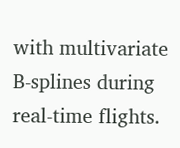with multivariate B-splines during real-time flights.